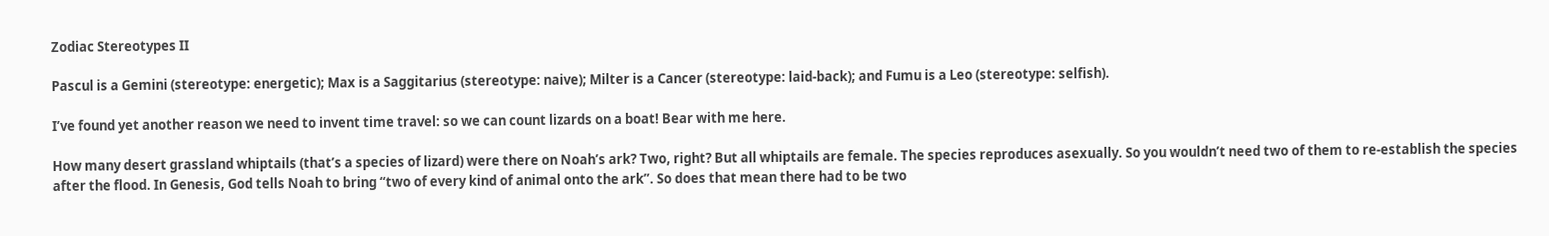Zodiac Stereotypes II

Pascul is a Gemini (stereotype: energetic); Max is a Saggitarius (stereotype: naive); Milter is a Cancer (stereotype: laid-back); and Fumu is a Leo (stereotype: selfish).

I’ve found yet another reason we need to invent time travel: so we can count lizards on a boat! Bear with me here.

How many desert grassland whiptails (that’s a species of lizard) were there on Noah’s ark? Two, right? But all whiptails are female. The species reproduces asexually. So you wouldn’t need two of them to re-establish the species after the flood. In Genesis, God tells Noah to bring “two of every kind of animal onto the ark”. So does that mean there had to be two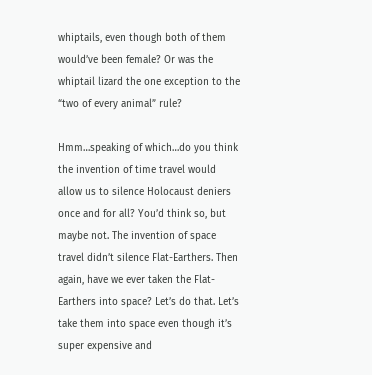whiptails, even though both of them would’ve been female? Or was the whiptail lizard the one exception to the “two of every animal” rule?

Hmm…speaking of which…do you think the invention of time travel would allow us to silence Holocaust deniers once and for all? You’d think so, but maybe not. The invention of space travel didn’t silence Flat-Earthers. Then again, have we ever taken the Flat-Earthers into space? Let’s do that. Let’s take them into space even though it’s super expensive and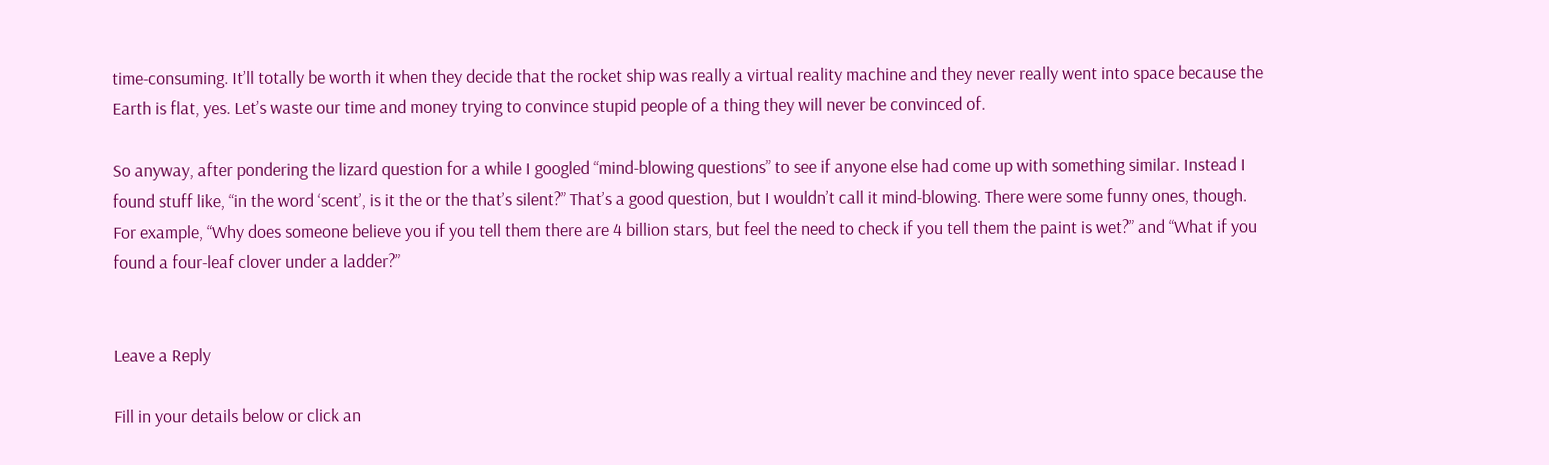time-consuming. It’ll totally be worth it when they decide that the rocket ship was really a virtual reality machine and they never really went into space because the Earth is flat, yes. Let’s waste our time and money trying to convince stupid people of a thing they will never be convinced of.

So anyway, after pondering the lizard question for a while I googled “mind-blowing questions” to see if anyone else had come up with something similar. Instead I found stuff like, “in the word ‘scent’, is it the or the that’s silent?” That’s a good question, but I wouldn’t call it mind-blowing. There were some funny ones, though. For example, “Why does someone believe you if you tell them there are 4 billion stars, but feel the need to check if you tell them the paint is wet?” and “What if you found a four-leaf clover under a ladder?”


Leave a Reply

Fill in your details below or click an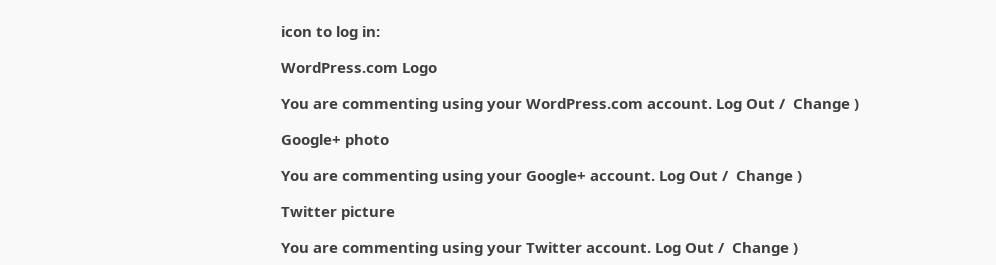icon to log in:

WordPress.com Logo

You are commenting using your WordPress.com account. Log Out /  Change )

Google+ photo

You are commenting using your Google+ account. Log Out /  Change )

Twitter picture

You are commenting using your Twitter account. Log Out /  Change )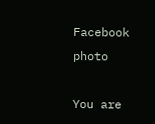Facebook photo

You are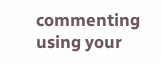commenting using your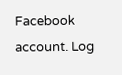Facebook account. Log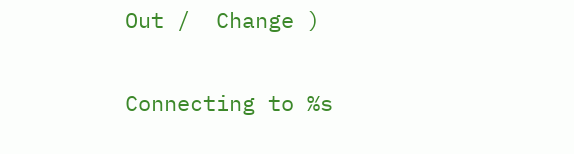Out /  Change )

Connecting to %s